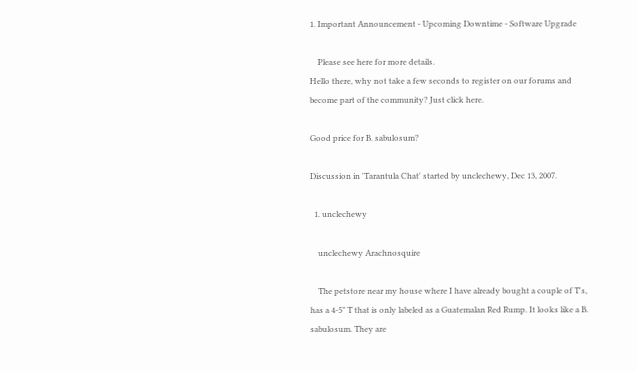1. Important Announcement - Upcoming Downtime - Software Upgrade

    Please see here for more details.
Hello there, why not take a few seconds to register on our forums and become part of the community? Just click here.

Good price for B. sabulosum?

Discussion in 'Tarantula Chat' started by unclechewy, Dec 13, 2007.

  1. unclechewy

    unclechewy Arachnosquire

    The petstore near my house where I have already bought a couple of T's, has a 4-5" T that is only labeled as a Guatemalan Red Rump. It looks like a B. sabulosum. They are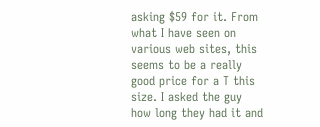asking $59 for it. From what I have seen on various web sites, this seems to be a really good price for a T this size. I asked the guy how long they had it and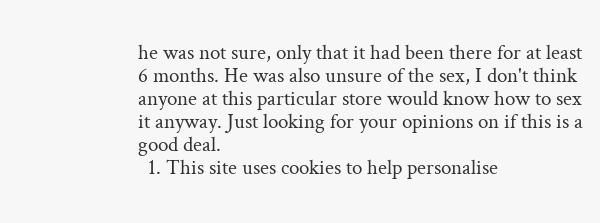he was not sure, only that it had been there for at least 6 months. He was also unsure of the sex, I don't think anyone at this particular store would know how to sex it anyway. Just looking for your opinions on if this is a good deal.
  1. This site uses cookies to help personalise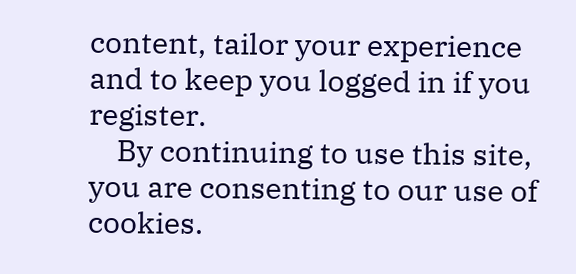content, tailor your experience and to keep you logged in if you register.
    By continuing to use this site, you are consenting to our use of cookies.